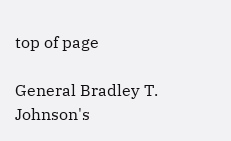top of page

General Bradley T. Johnson's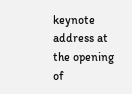keynote address at the opening of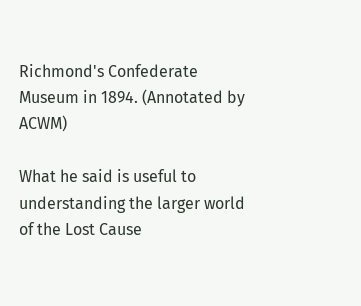Richmond's Confederate Museum in 1894. (Annotated by ACWM)

What he said is useful to understanding the larger world of the Lost Cause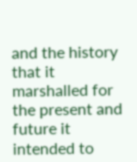and the history that it marshalled for the present and future it intended to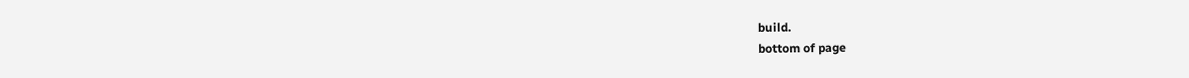build.
bottom of page